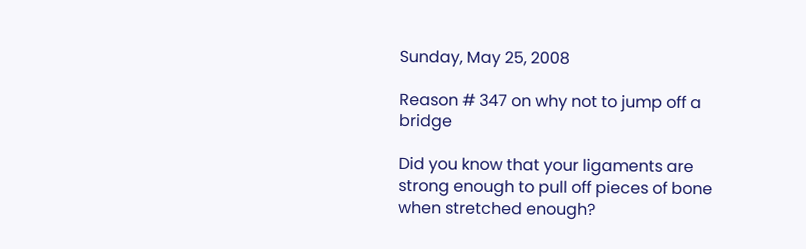Sunday, May 25, 2008

Reason # 347 on why not to jump off a bridge

Did you know that your ligaments are strong enough to pull off pieces of bone when stretched enough?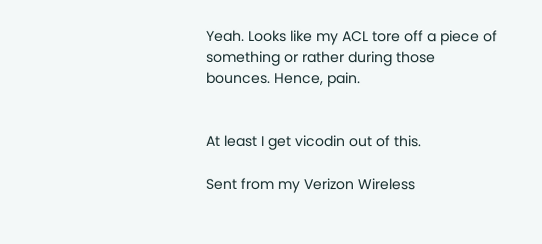Yeah. Looks like my ACL tore off a piece of something or rather during those bounces. Hence, pain.


At least I get vicodin out of this.

Sent from my Verizon Wireless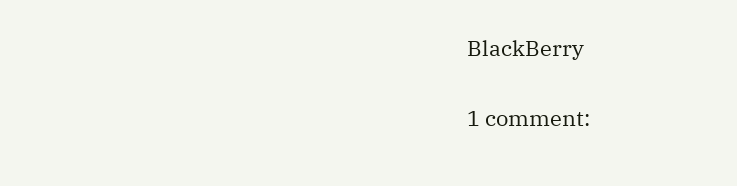BlackBerry

1 comment: